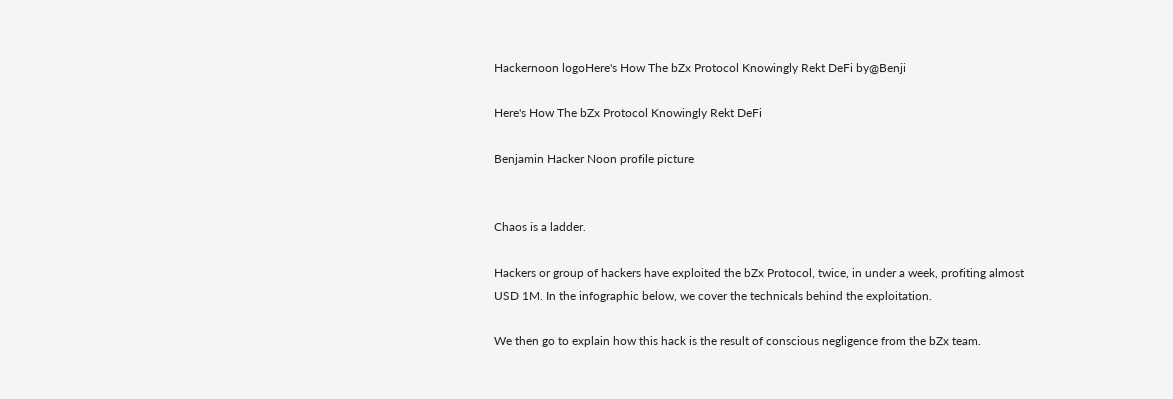Hackernoon logoHere's How The bZx Protocol Knowingly Rekt DeFi by@Benji

Here's How The bZx Protocol Knowingly Rekt DeFi

Benjamin Hacker Noon profile picture


Chaos is a ladder.

Hackers or group of hackers have exploited the bZx Protocol, twice, in under a week, profiting almost USD 1M. In the infographic below, we cover the technicals behind the exploitation.

We then go to explain how this hack is the result of conscious negligence from the bZx team.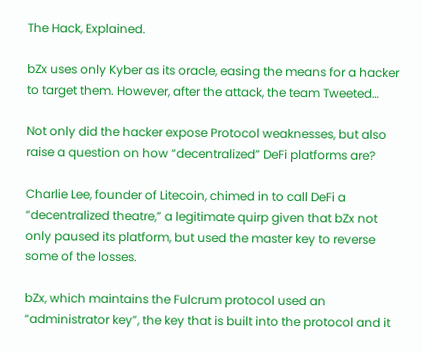The Hack, Explained.

bZx uses only Kyber as its oracle, easing the means for a hacker to target them. However, after the attack, the team Tweeted…

Not only did the hacker expose Protocol weaknesses, but also raise a question on how “decentralized” DeFi platforms are?

Charlie Lee, founder of Litecoin, chimed in to call DeFi a “decentralized theatre,” a legitimate quirp given that bZx not only paused its platform, but used the master key to reverse some of the losses.

bZx, which maintains the Fulcrum protocol used an “administrator key”, the key that is built into the protocol and it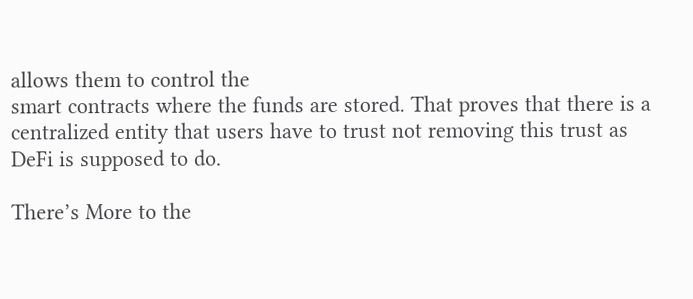allows them to control the
smart contracts where the funds are stored. That proves that there is a
centralized entity that users have to trust not removing this trust as
DeFi is supposed to do.

There’s More to the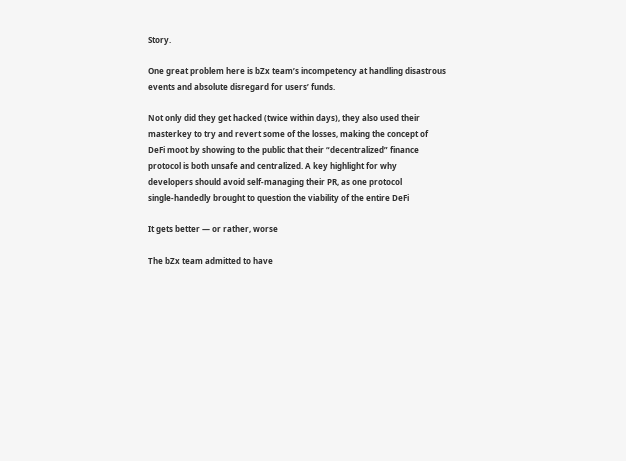Story.

One great problem here is bZx team’s incompetency at handling disastrous events and absolute disregard for users’ funds.

Not only did they get hacked (twice within days), they also used their
masterkey to try and revert some of the losses, making the concept of
DeFi moot by showing to the public that their “decentralized” finance
protocol is both unsafe and centralized. A key highlight for why
developers should avoid self-managing their PR, as one protocol
single-handedly brought to question the viability of the entire DeFi

It gets better — or rather, worse

The bZx team admitted to have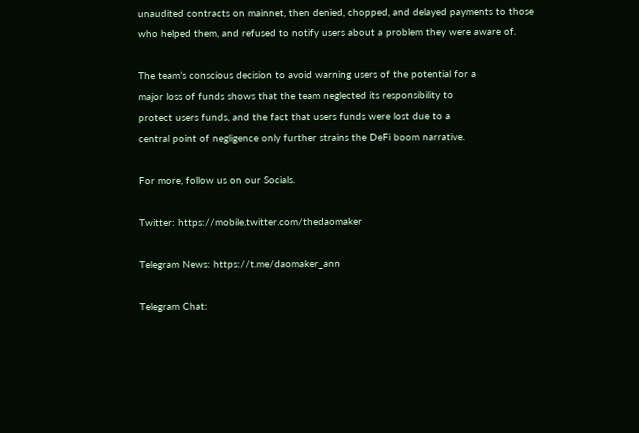unaudited contracts on mainnet, then denied, chopped, and delayed payments to those who helped them, and refused to notify users about a problem they were aware of.

The team’s conscious decision to avoid warning users of the potential for a
major loss of funds shows that the team neglected its responsibility to
protect users funds, and the fact that users funds were lost due to a
central point of negligence only further strains the DeFi boom narrative.

For more, follow us on our Socials.

Twitter: https://mobile.twitter.com/thedaomaker

Telegram News: https://t.me/daomaker_ann

Telegram Chat: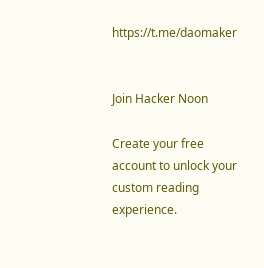https://t.me/daomaker


Join Hacker Noon

Create your free account to unlock your custom reading experience.